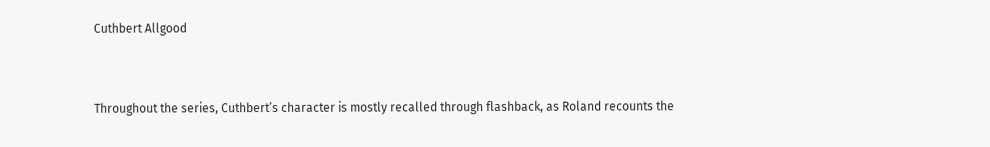Cuthbert Allgood


Throughout the series, Cuthbert’s character is mostly recalled through flashback, as Roland recounts the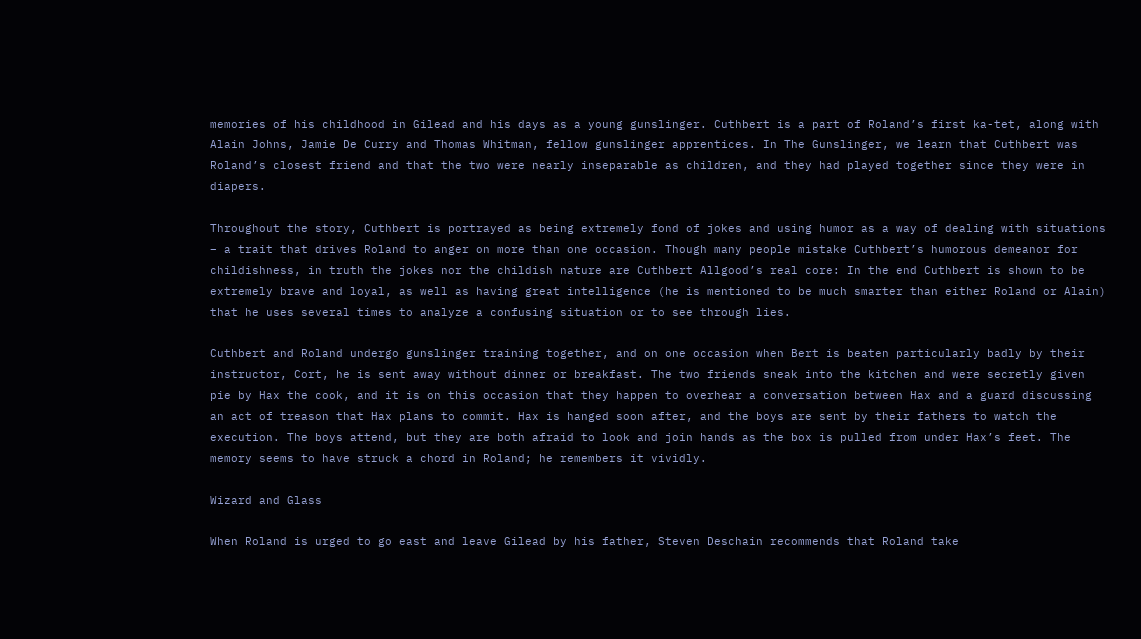memories of his childhood in Gilead and his days as a young gunslinger. Cuthbert is a part of Roland’s first ka-tet, along with Alain Johns, Jamie De Curry and Thomas Whitman, fellow gunslinger apprentices. In The Gunslinger, we learn that Cuthbert was Roland’s closest friend and that the two were nearly inseparable as children, and they had played together since they were in diapers.

Throughout the story, Cuthbert is portrayed as being extremely fond of jokes and using humor as a way of dealing with situations – a trait that drives Roland to anger on more than one occasion. Though many people mistake Cuthbert’s humorous demeanor for childishness, in truth the jokes nor the childish nature are Cuthbert Allgood’s real core: In the end Cuthbert is shown to be extremely brave and loyal, as well as having great intelligence (he is mentioned to be much smarter than either Roland or Alain) that he uses several times to analyze a confusing situation or to see through lies.

Cuthbert and Roland undergo gunslinger training together, and on one occasion when Bert is beaten particularly badly by their instructor, Cort, he is sent away without dinner or breakfast. The two friends sneak into the kitchen and were secretly given pie by Hax the cook, and it is on this occasion that they happen to overhear a conversation between Hax and a guard discussing an act of treason that Hax plans to commit. Hax is hanged soon after, and the boys are sent by their fathers to watch the execution. The boys attend, but they are both afraid to look and join hands as the box is pulled from under Hax’s feet. The memory seems to have struck a chord in Roland; he remembers it vividly.

Wizard and Glass

When Roland is urged to go east and leave Gilead by his father, Steven Deschain recommends that Roland take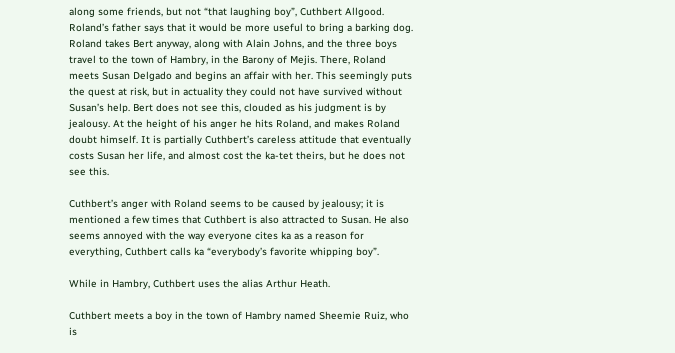along some friends, but not “that laughing boy”, Cuthbert Allgood. Roland’s father says that it would be more useful to bring a barking dog. Roland takes Bert anyway, along with Alain Johns, and the three boys travel to the town of Hambry, in the Barony of Mejis. There, Roland meets Susan Delgado and begins an affair with her. This seemingly puts the quest at risk, but in actuality they could not have survived without Susan’s help. Bert does not see this, clouded as his judgment is by jealousy. At the height of his anger he hits Roland, and makes Roland doubt himself. It is partially Cuthbert’s careless attitude that eventually costs Susan her life, and almost cost the ka-tet theirs, but he does not see this.

Cuthbert’s anger with Roland seems to be caused by jealousy; it is mentioned a few times that Cuthbert is also attracted to Susan. He also seems annoyed with the way everyone cites ka as a reason for everything, Cuthbert calls ka “everybody’s favorite whipping boy”.

While in Hambry, Cuthbert uses the alias Arthur Heath.

Cuthbert meets a boy in the town of Hambry named Sheemie Ruiz, who is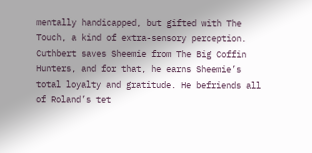mentally handicapped, but gifted with The Touch, a kind of extra-sensory perception. Cuthbert saves Sheemie from The Big Coffin Hunters, and for that, he earns Sheemie’s total loyalty and gratitude. He befriends all of Roland’s tet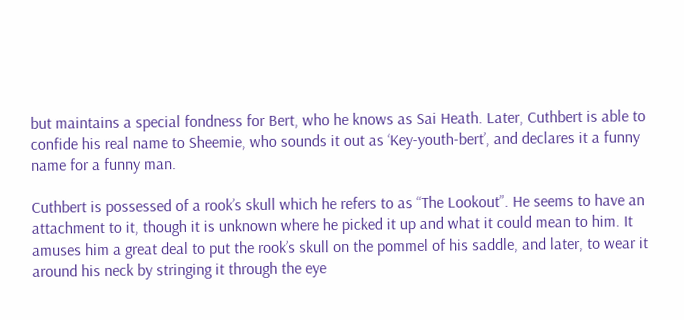but maintains a special fondness for Bert, who he knows as Sai Heath. Later, Cuthbert is able to confide his real name to Sheemie, who sounds it out as ‘Key-youth-bert’, and declares it a funny name for a funny man.

Cuthbert is possessed of a rook’s skull which he refers to as “The Lookout”. He seems to have an attachment to it, though it is unknown where he picked it up and what it could mean to him. It amuses him a great deal to put the rook’s skull on the pommel of his saddle, and later, to wear it around his neck by stringing it through the eye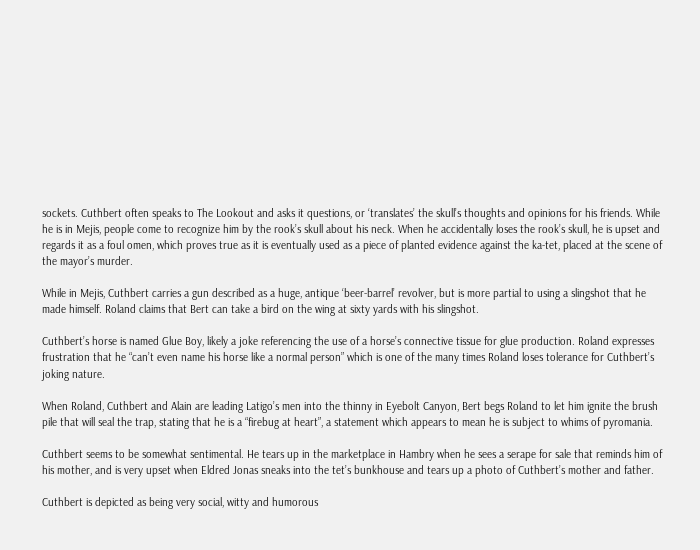sockets. Cuthbert often speaks to The Lookout and asks it questions, or ‘translates’ the skull’s thoughts and opinions for his friends. While he is in Mejis, people come to recognize him by the rook’s skull about his neck. When he accidentally loses the rook’s skull, he is upset and regards it as a foul omen, which proves true as it is eventually used as a piece of planted evidence against the ka-tet, placed at the scene of the mayor’s murder.

While in Mejis, Cuthbert carries a gun described as a huge, antique ‘beer-barrel’ revolver, but is more partial to using a slingshot that he made himself. Roland claims that Bert can take a bird on the wing at sixty yards with his slingshot.

Cuthbert’s horse is named Glue Boy, likely a joke referencing the use of a horse’s connective tissue for glue production. Roland expresses frustration that he “can’t even name his horse like a normal person” which is one of the many times Roland loses tolerance for Cuthbert’s joking nature.

When Roland, Cuthbert and Alain are leading Latigo’s men into the thinny in Eyebolt Canyon, Bert begs Roland to let him ignite the brush pile that will seal the trap, stating that he is a “firebug at heart”, a statement which appears to mean he is subject to whims of pyromania.

Cuthbert seems to be somewhat sentimental. He tears up in the marketplace in Hambry when he sees a serape for sale that reminds him of his mother, and is very upset when Eldred Jonas sneaks into the tet’s bunkhouse and tears up a photo of Cuthbert’s mother and father.

Cuthbert is depicted as being very social, witty and humorous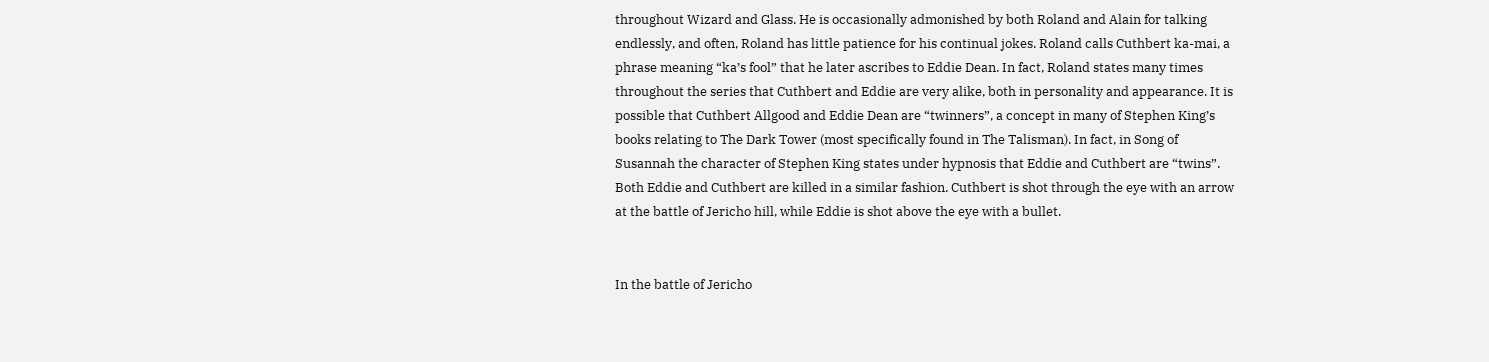throughout Wizard and Glass. He is occasionally admonished by both Roland and Alain for talking endlessly, and often, Roland has little patience for his continual jokes. Roland calls Cuthbert ka-mai, a phrase meaning “ka’s fool” that he later ascribes to Eddie Dean. In fact, Roland states many times throughout the series that Cuthbert and Eddie are very alike, both in personality and appearance. It is possible that Cuthbert Allgood and Eddie Dean are “twinners”, a concept in many of Stephen King’s books relating to The Dark Tower (most specifically found in The Talisman). In fact, in Song of Susannah the character of Stephen King states under hypnosis that Eddie and Cuthbert are “twins”. Both Eddie and Cuthbert are killed in a similar fashion. Cuthbert is shot through the eye with an arrow at the battle of Jericho hill, while Eddie is shot above the eye with a bullet.


In the battle of Jericho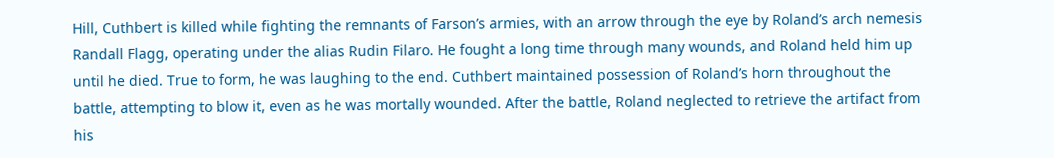Hill, Cuthbert is killed while fighting the remnants of Farson’s armies, with an arrow through the eye by Roland’s arch nemesis Randall Flagg, operating under the alias Rudin Filaro. He fought a long time through many wounds, and Roland held him up until he died. True to form, he was laughing to the end. Cuthbert maintained possession of Roland’s horn throughout the battle, attempting to blow it, even as he was mortally wounded. After the battle, Roland neglected to retrieve the artifact from his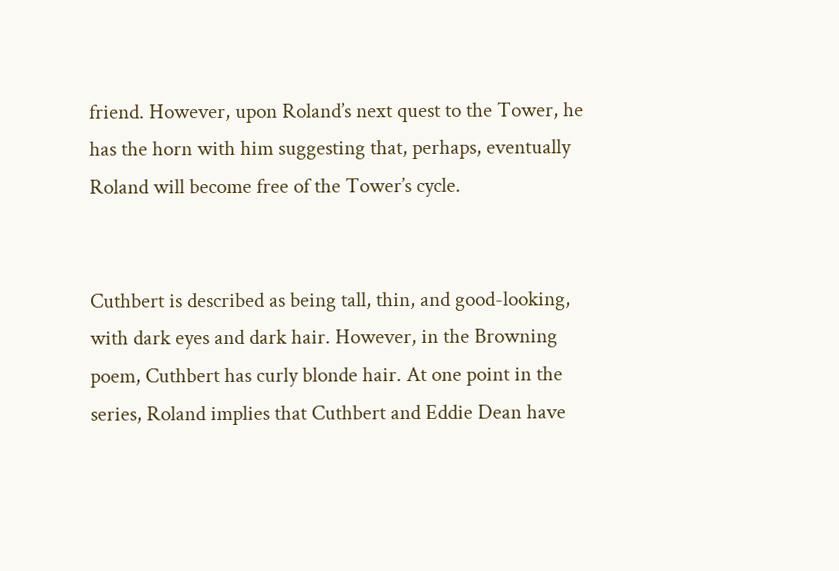friend. However, upon Roland’s next quest to the Tower, he has the horn with him suggesting that, perhaps, eventually Roland will become free of the Tower’s cycle.


Cuthbert is described as being tall, thin, and good-looking, with dark eyes and dark hair. However, in the Browning poem, Cuthbert has curly blonde hair. At one point in the series, Roland implies that Cuthbert and Eddie Dean have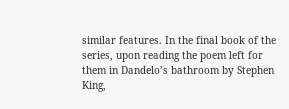similar features. In the final book of the series, upon reading the poem left for them in Dandelo’s bathroom by Stephen King,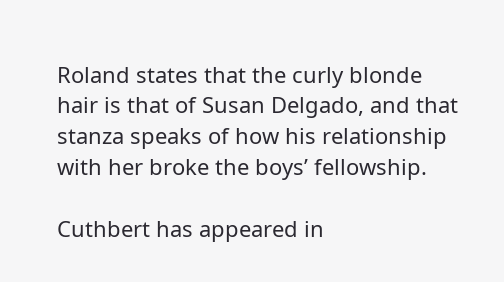Roland states that the curly blonde hair is that of Susan Delgado, and that stanza speaks of how his relationship with her broke the boys’ fellowship.

Cuthbert has appeared in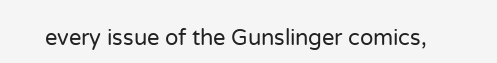every issue of the Gunslinger comics,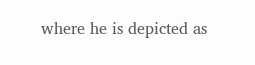where he is depicted as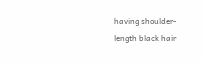having shoulder-length black hair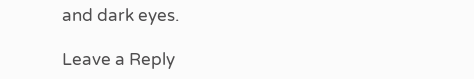and dark eyes.

Leave a Reply